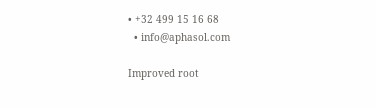• +32 499 15 16 68
  • info@aphasol.com

Improved root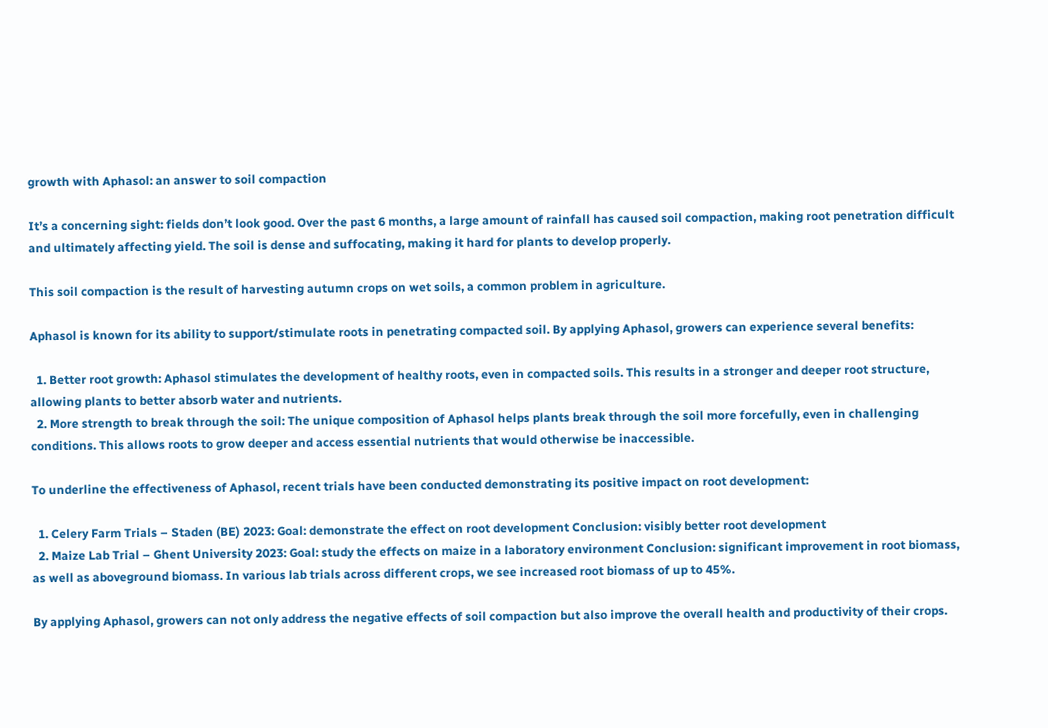growth with Aphasol: an answer to soil compaction

It’s a concerning sight: fields don’t look good. Over the past 6 months, a large amount of rainfall has caused soil compaction, making root penetration difficult and ultimately affecting yield. The soil is dense and suffocating, making it hard for plants to develop properly.

This soil compaction is the result of harvesting autumn crops on wet soils, a common problem in agriculture.

Aphasol is known for its ability to support/stimulate roots in penetrating compacted soil. By applying Aphasol, growers can experience several benefits:

  1. Better root growth: Aphasol stimulates the development of healthy roots, even in compacted soils. This results in a stronger and deeper root structure, allowing plants to better absorb water and nutrients.
  2. More strength to break through the soil: The unique composition of Aphasol helps plants break through the soil more forcefully, even in challenging conditions. This allows roots to grow deeper and access essential nutrients that would otherwise be inaccessible.

To underline the effectiveness of Aphasol, recent trials have been conducted demonstrating its positive impact on root development:

  1. Celery Farm Trials – Staden (BE) 2023: Goal: demonstrate the effect on root development Conclusion: visibly better root development
  2. Maize Lab Trial – Ghent University 2023: Goal: study the effects on maize in a laboratory environment Conclusion: significant improvement in root biomass, as well as aboveground biomass. In various lab trials across different crops, we see increased root biomass of up to 45%.

By applying Aphasol, growers can not only address the negative effects of soil compaction but also improve the overall health and productivity of their crops.